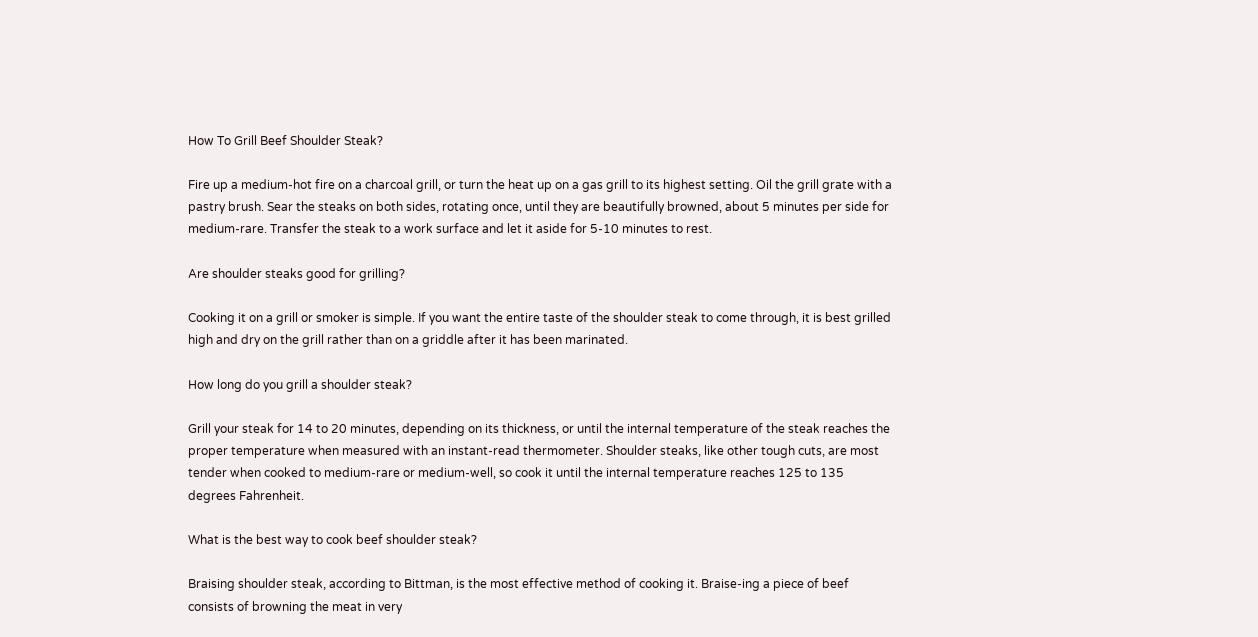How To Grill Beef Shoulder Steak?

Fire up a medium-hot fire on a charcoal grill, or turn the heat up on a gas grill to its highest setting. Oil the grill grate with a pastry brush. Sear the steaks on both sides, rotating once, until they are beautifully browned, about 5 minutes per side for medium-rare. Transfer the steak to a work surface and let it aside for 5-10 minutes to rest.

Are shoulder steaks good for grilling?

Cooking it on a grill or smoker is simple. If you want the entire taste of the shoulder steak to come through, it is best grilled high and dry on the grill rather than on a griddle after it has been marinated.

How long do you grill a shoulder steak?

Grill your steak for 14 to 20 minutes, depending on its thickness, or until the internal temperature of the steak reaches the proper temperature when measured with an instant-read thermometer. Shoulder steaks, like other tough cuts, are most tender when cooked to medium-rare or medium-well, so cook it until the internal temperature reaches 125 to 135 degrees Fahrenheit.

What is the best way to cook beef shoulder steak?

Braising shoulder steak, according to Bittman, is the most effective method of cooking it. Braise-ing a piece of beef consists of browning the meat in very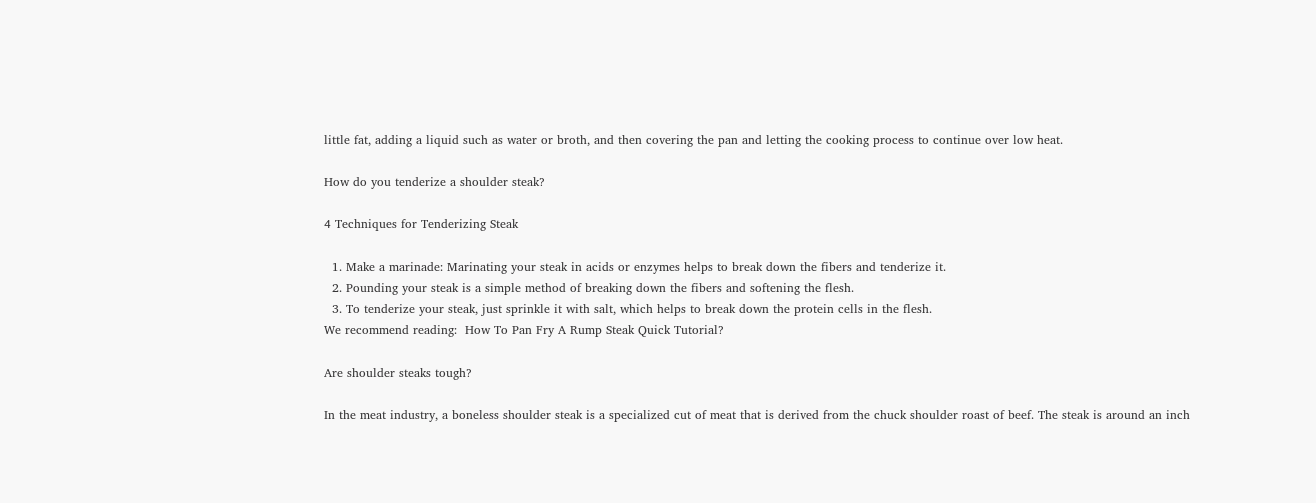little fat, adding a liquid such as water or broth, and then covering the pan and letting the cooking process to continue over low heat.

How do you tenderize a shoulder steak?

4 Techniques for Tenderizing Steak

  1. Make a marinade: Marinating your steak in acids or enzymes helps to break down the fibers and tenderize it.
  2. Pounding your steak is a simple method of breaking down the fibers and softening the flesh.
  3. To tenderize your steak, just sprinkle it with salt, which helps to break down the protein cells in the flesh.
We recommend reading:  How To Pan Fry A Rump Steak Quick Tutorial?

Are shoulder steaks tough?

In the meat industry, a boneless shoulder steak is a specialized cut of meat that is derived from the chuck shoulder roast of beef. The steak is around an inch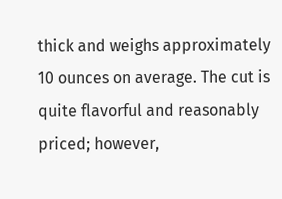thick and weighs approximately 10 ounces on average. The cut is quite flavorful and reasonably priced; however,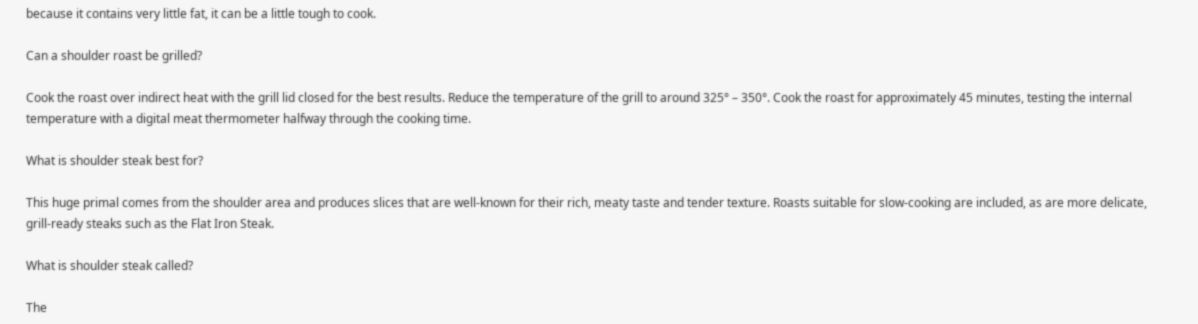because it contains very little fat, it can be a little tough to cook.

Can a shoulder roast be grilled?

Cook the roast over indirect heat with the grill lid closed for the best results. Reduce the temperature of the grill to around 325° – 350°. Cook the roast for approximately 45 minutes, testing the internal temperature with a digital meat thermometer halfway through the cooking time.

What is shoulder steak best for?

This huge primal comes from the shoulder area and produces slices that are well-known for their rich, meaty taste and tender texture. Roasts suitable for slow-cooking are included, as are more delicate, grill-ready steaks such as the Flat Iron Steak.

What is shoulder steak called?

The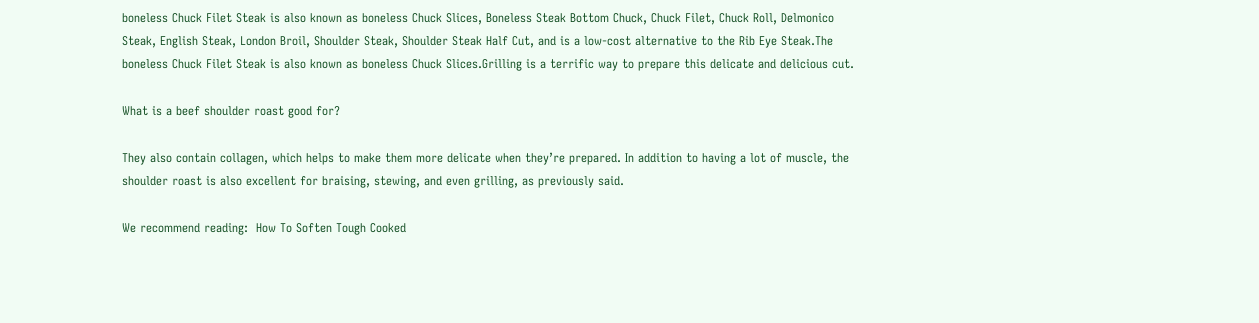boneless Chuck Filet Steak is also known as boneless Chuck Slices, Boneless Steak Bottom Chuck, Chuck Filet, Chuck Roll, Delmonico Steak, English Steak, London Broil, Shoulder Steak, Shoulder Steak Half Cut, and is a low-cost alternative to the Rib Eye Steak.The boneless Chuck Filet Steak is also known as boneless Chuck Slices.Grilling is a terrific way to prepare this delicate and delicious cut.

What is a beef shoulder roast good for?

They also contain collagen, which helps to make them more delicate when they’re prepared. In addition to having a lot of muscle, the shoulder roast is also excellent for braising, stewing, and even grilling, as previously said.

We recommend reading:  How To Soften Tough Cooked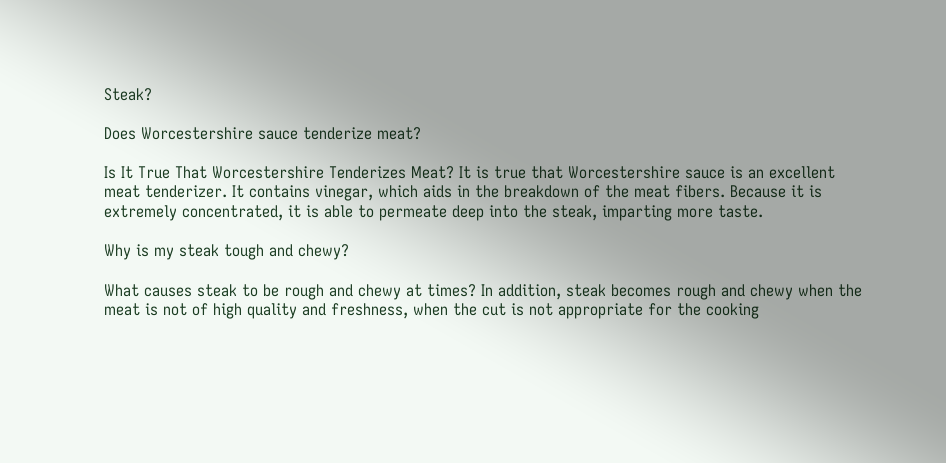Steak?

Does Worcestershire sauce tenderize meat?

Is It True That Worcestershire Tenderizes Meat? It is true that Worcestershire sauce is an excellent meat tenderizer. It contains vinegar, which aids in the breakdown of the meat fibers. Because it is extremely concentrated, it is able to permeate deep into the steak, imparting more taste.

Why is my steak tough and chewy?

What causes steak to be rough and chewy at times? In addition, steak becomes rough and chewy when the meat is not of high quality and freshness, when the cut is not appropriate for the cooking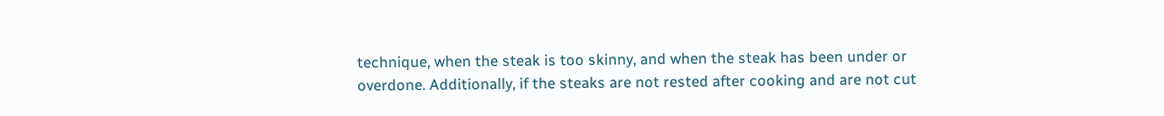technique, when the steak is too skinny, and when the steak has been under or overdone. Additionally, if the steaks are not rested after cooking and are not cut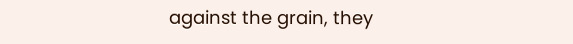against the grain, they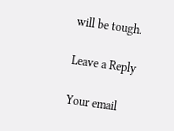will be tough.

Leave a Reply

Your email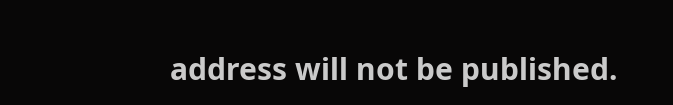address will not be published.